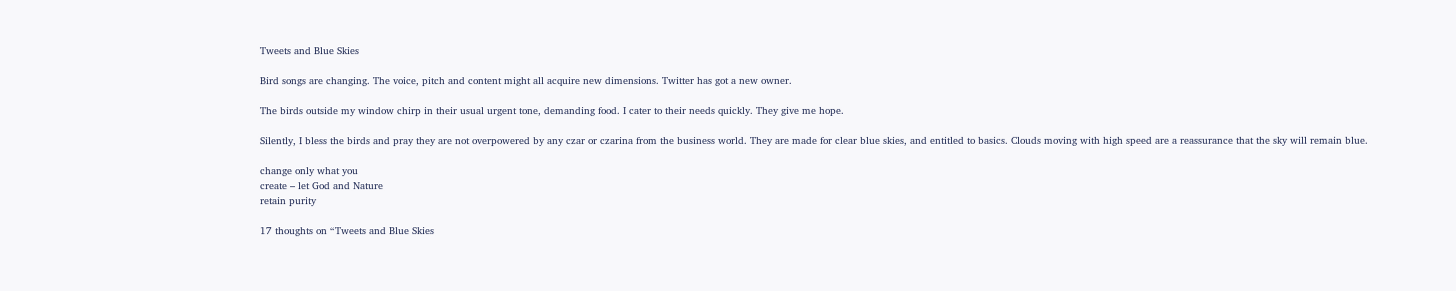Tweets and Blue Skies

Bird songs are changing. The voice, pitch and content might all acquire new dimensions. Twitter has got a new owner.

The birds outside my window chirp in their usual urgent tone, demanding food. I cater to their needs quickly. They give me hope.

Silently, I bless the birds and pray they are not overpowered by any czar or czarina from the business world. They are made for clear blue skies, and entitled to basics. Clouds moving with high speed are a reassurance that the sky will remain blue.

change only what you
create – let God and Nature
retain purity

17 thoughts on “Tweets and Blue Skies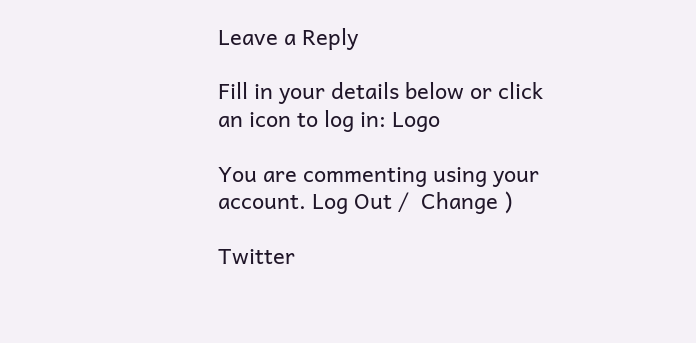Leave a Reply

Fill in your details below or click an icon to log in: Logo

You are commenting using your account. Log Out /  Change )

Twitter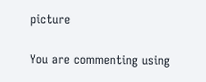picture

You are commenting using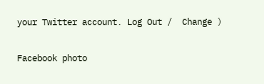your Twitter account. Log Out /  Change )

Facebook photo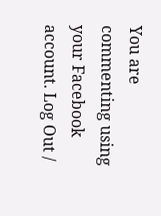You are commenting using your Facebook account. Log Out /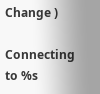Change )

Connecting to %s